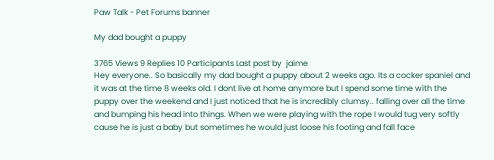Paw Talk - Pet Forums banner

My dad bought a puppy

3765 Views 9 Replies 10 Participants Last post by  jaime
Hey everyone.. So basically my dad bought a puppy about 2 weeks ago. Its a cocker spaniel and it was at the time 8 weeks old. I dont live at home anymore but I spend some time with the puppy over the weekend and I just noticed that he is incredibly clumsy.. falling over all the time and bumping his head into things. When we were playing with the rope I would tug very softly cause he is just a baby but sometimes he would just loose his footing and fall face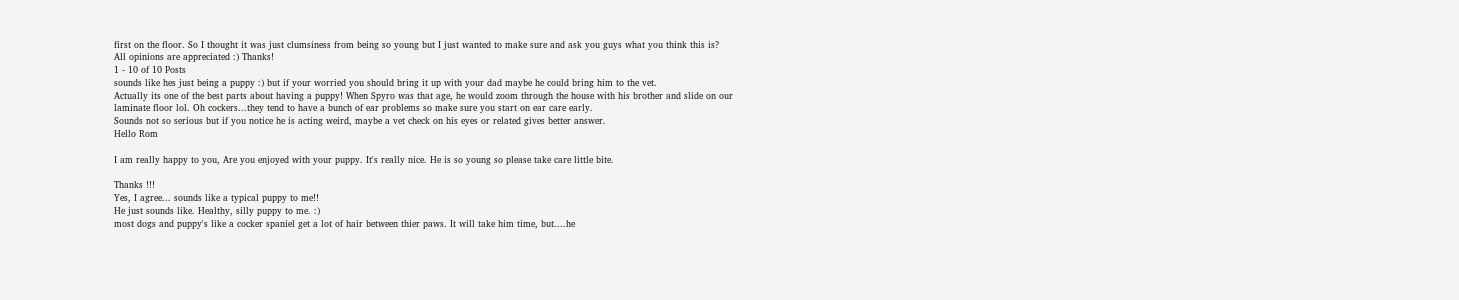first on the floor. So I thought it was just clumsiness from being so young but I just wanted to make sure and ask you guys what you think this is?
All opinions are appreciated :) Thanks!
1 - 10 of 10 Posts
sounds like hes just being a puppy :) but if your worried you should bring it up with your dad maybe he could bring him to the vet.
Actually its one of the best parts about having a puppy! When Spyro was that age, he would zoom through the house with his brother and slide on our laminate floor lol. Oh cockers...they tend to have a bunch of ear problems so make sure you start on ear care early.
Sounds not so serious but if you notice he is acting weird, maybe a vet check on his eyes or related gives better answer.
Hello Rom

I am really happy to you, Are you enjoyed with your puppy. It's really nice. He is so young so please take care little bite.

Thanks !!!
Yes, I agree... sounds like a typical puppy to me!!
He just sounds like. Healthy, silly puppy to me. :)
most dogs and puppy's like a cocker spaniel get a lot of hair between thier paws. It will take him time, but....he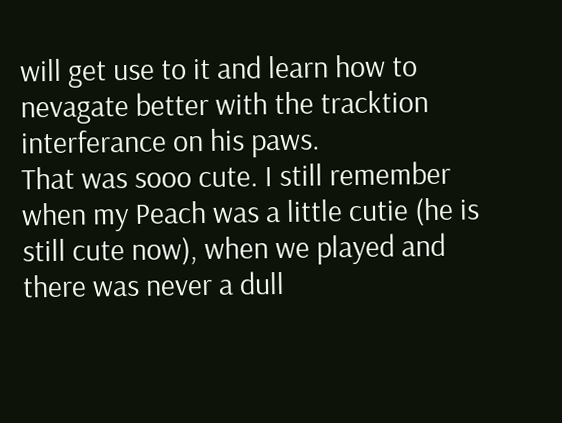will get use to it and learn how to nevagate better with the tracktion interferance on his paws.
That was sooo cute. I still remember when my Peach was a little cutie (he is still cute now), when we played and there was never a dull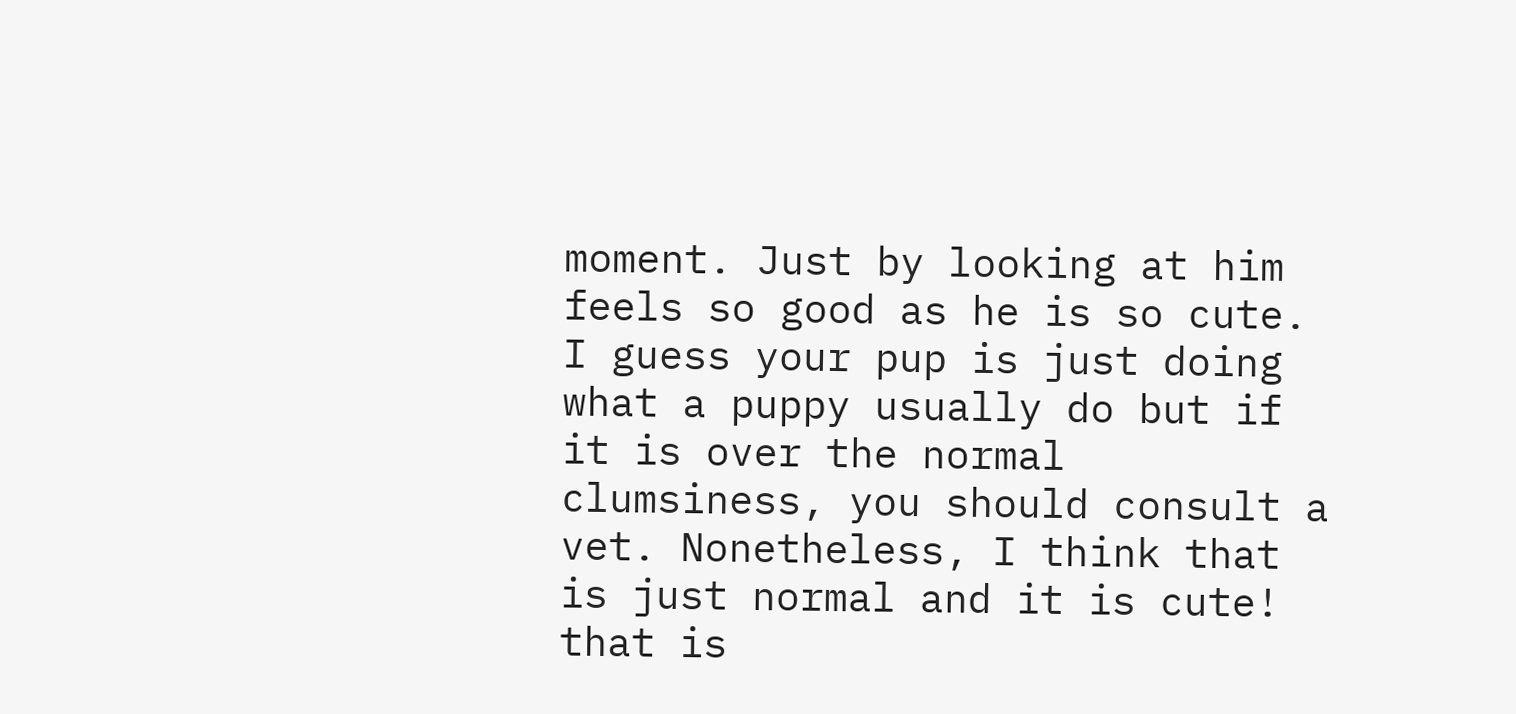moment. Just by looking at him feels so good as he is so cute. I guess your pup is just doing what a puppy usually do but if it is over the normal clumsiness, you should consult a vet. Nonetheless, I think that is just normal and it is cute!
that is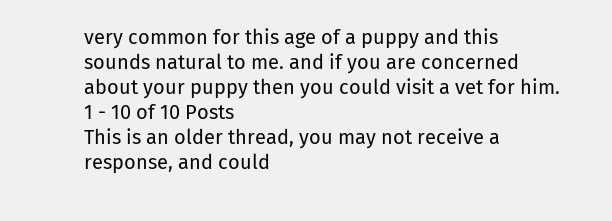very common for this age of a puppy and this sounds natural to me. and if you are concerned about your puppy then you could visit a vet for him.
1 - 10 of 10 Posts
This is an older thread, you may not receive a response, and could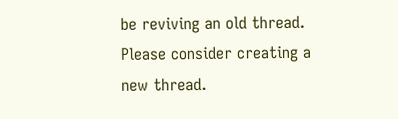be reviving an old thread. Please consider creating a new thread.